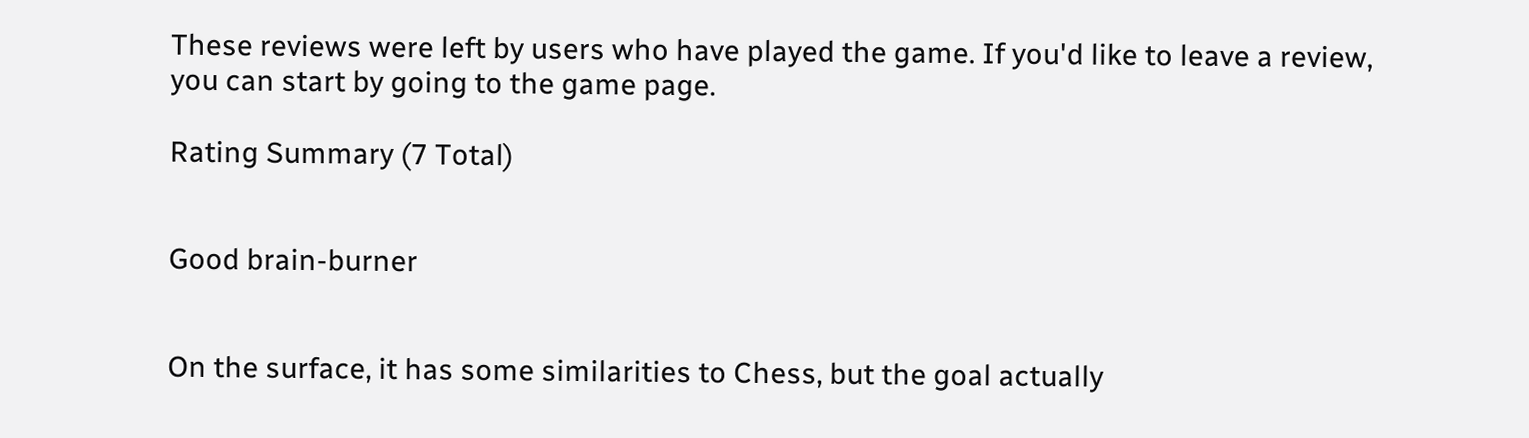These reviews were left by users who have played the game. If you'd like to leave a review, you can start by going to the game page.

Rating Summary (7 Total)


Good brain-burner


On the surface, it has some similarities to Chess, but the goal actually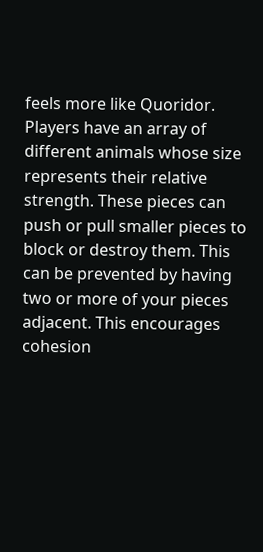feels more like Quoridor. Players have an array of different animals whose size represents their relative strength. These pieces can push or pull smaller pieces to block or destroy them. This can be prevented by having two or more of your pieces adjacent. This encourages cohesion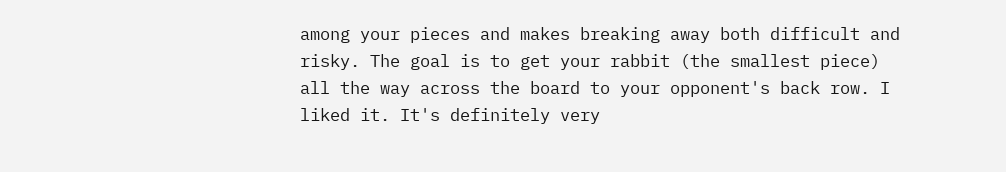among your pieces and makes breaking away both difficult and risky. The goal is to get your rabbit (the smallest piece) all the way across the board to your opponent's back row. I liked it. It's definitely very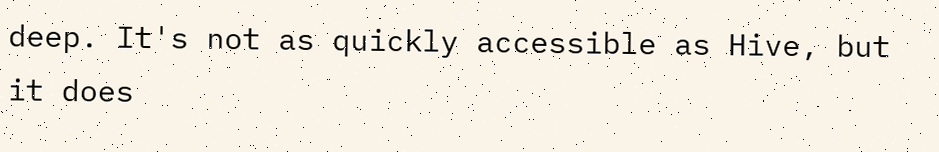deep. It's not as quickly accessible as Hive, but it does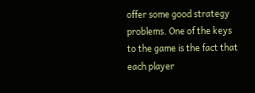offer some good strategy problems. One of the keys to the game is the fact that each player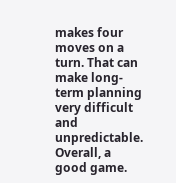makes four moves on a turn. That can make long-term planning very difficult and unpredictable. Overall, a good game.